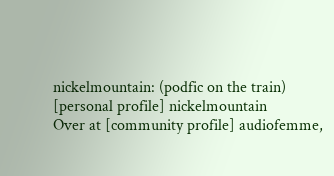nickelmountain: (podfic on the train)
[personal profile] nickelmountain
Over at [community profile] audiofemme,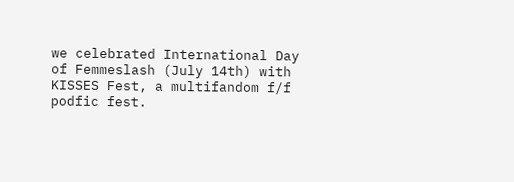we celebrated International Day of Femmeslash (July 14th) with KISSES Fest, a multifandom f/f podfic fest.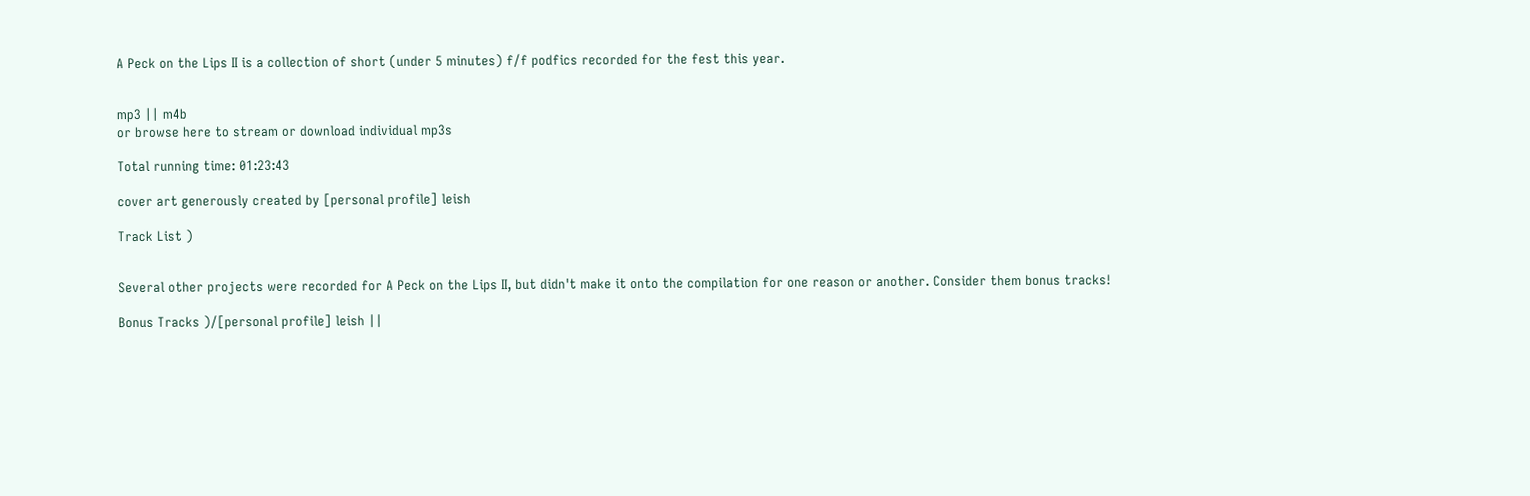A Peck on the Lips II is a collection of short (under 5 minutes) f/f podfics recorded for the fest this year.


mp3 || m4b
or browse here to stream or download individual mp3s

Total running time: 01:23:43

cover art generously created by [personal profile] leish

Track List )


Several other projects were recorded for A Peck on the Lips II, but didn't make it onto the compilation for one reason or another. Consider them bonus tracks!

Bonus Tracks )/[personal profile] leish ||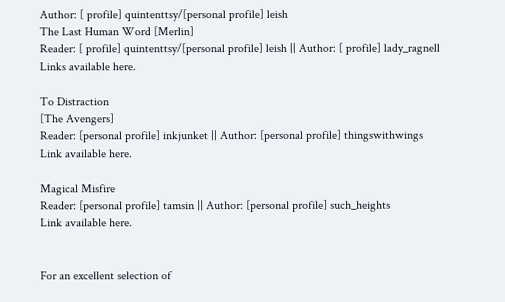Author: [ profile] quintenttsy/[personal profile] leish
The Last Human Word [Merlin]
Reader: [ profile] quintenttsy/[personal profile] leish || Author: [ profile] lady_ragnell
Links available here.

To Distraction
[The Avengers]
Reader: [personal profile] inkjunket || Author: [personal profile] thingswithwings
Link available here.

Magical Misfire
Reader: [personal profile] tamsin || Author: [personal profile] such_heights
Link available here.


For an excellent selection of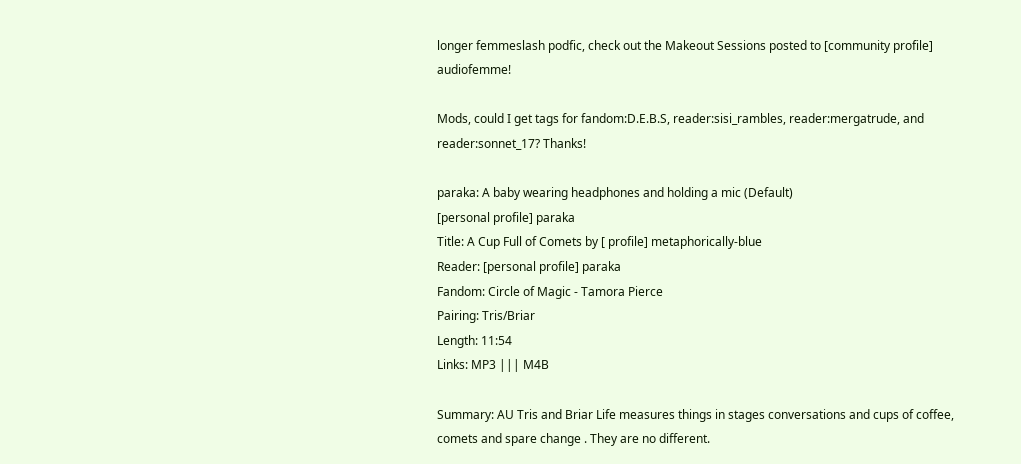longer femmeslash podfic, check out the Makeout Sessions posted to [community profile] audiofemme!

Mods, could I get tags for fandom:D.E.B.S, reader:sisi_rambles, reader:mergatrude, and reader:sonnet_17? Thanks!

paraka: A baby wearing headphones and holding a mic (Default)
[personal profile] paraka
Title: A Cup Full of Comets by [ profile] metaphorically-blue
Reader: [personal profile] paraka
Fandom: Circle of Magic - Tamora Pierce
Pairing: Tris/Briar
Length: 11:54
Links: MP3 ||| M4B

Summary: AU Tris and Briar Life measures things in stages conversations and cups of coffee, comets and spare change . They are no different.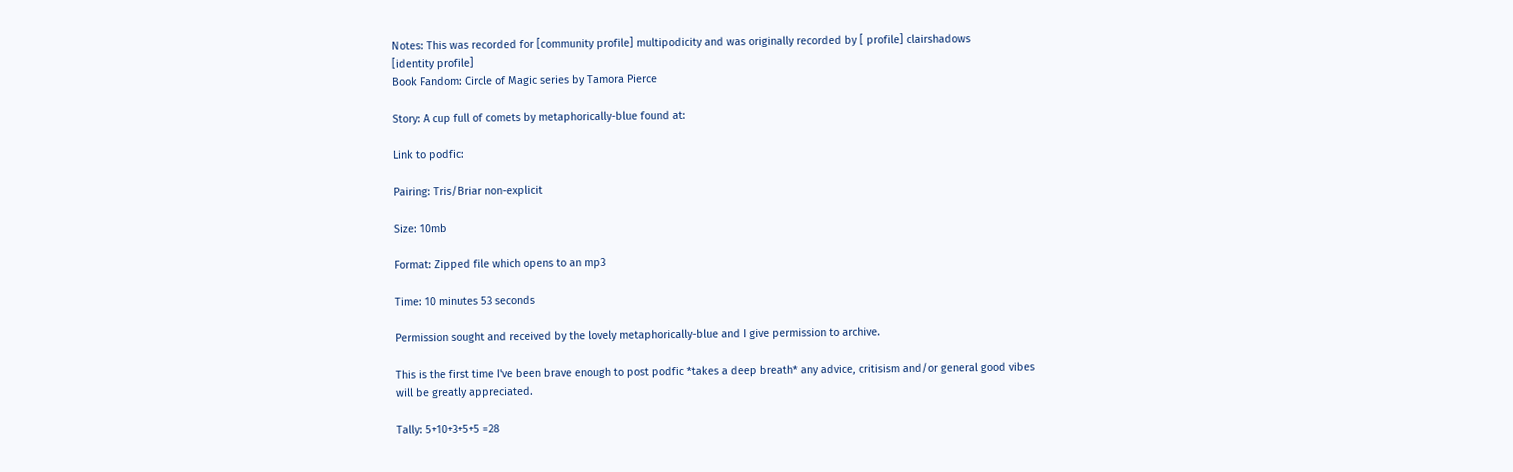Notes: This was recorded for [community profile] multipodicity and was originally recorded by [ profile] clairshadows
[identity profile]
Book Fandom: Circle of Magic series by Tamora Pierce

Story: A cup full of comets by metaphorically-blue found at:

Link to podfic:

Pairing: Tris/Briar non-explicit

Size: 10mb

Format: Zipped file which opens to an mp3

Time: 10 minutes 53 seconds

Permission sought and received by the lovely metaphorically-blue and I give permission to archive.

This is the first time I've been brave enough to post podfic *takes a deep breath* any advice, critisism and/or general good vibes will be greatly appreciated.

Tally: 5+10+3+5+5 =28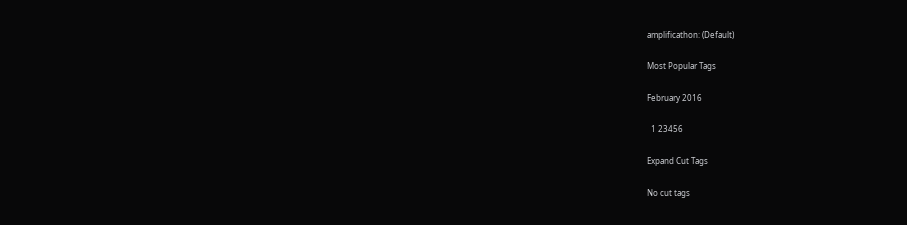amplificathon: (Default)

Most Popular Tags

February 2016

  1 23456

Expand Cut Tags

No cut tags